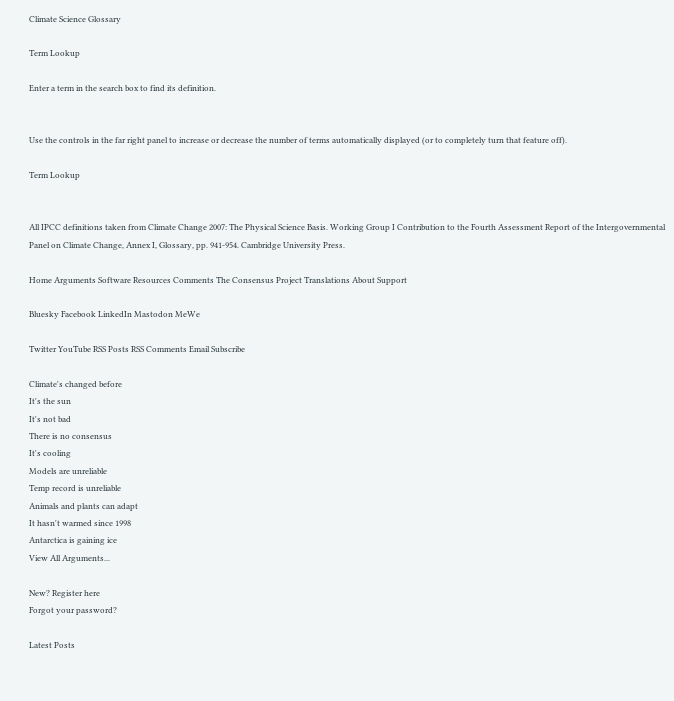Climate Science Glossary

Term Lookup

Enter a term in the search box to find its definition.


Use the controls in the far right panel to increase or decrease the number of terms automatically displayed (or to completely turn that feature off).

Term Lookup


All IPCC definitions taken from Climate Change 2007: The Physical Science Basis. Working Group I Contribution to the Fourth Assessment Report of the Intergovernmental Panel on Climate Change, Annex I, Glossary, pp. 941-954. Cambridge University Press.

Home Arguments Software Resources Comments The Consensus Project Translations About Support

Bluesky Facebook LinkedIn Mastodon MeWe

Twitter YouTube RSS Posts RSS Comments Email Subscribe

Climate's changed before
It's the sun
It's not bad
There is no consensus
It's cooling
Models are unreliable
Temp record is unreliable
Animals and plants can adapt
It hasn't warmed since 1998
Antarctica is gaining ice
View All Arguments...

New? Register here
Forgot your password?

Latest Posts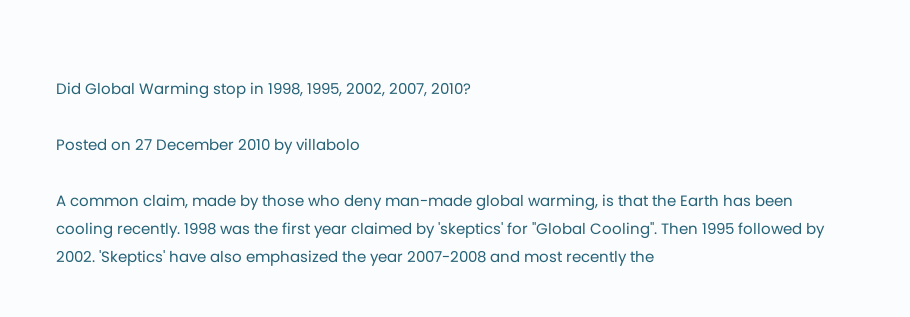Did Global Warming stop in 1998, 1995, 2002, 2007, 2010?

Posted on 27 December 2010 by villabolo

A common claim, made by those who deny man-made global warming, is that the Earth has been cooling recently. 1998 was the first year claimed by 'skeptics' for "Global Cooling". Then 1995 followed by 2002. 'Skeptics' have also emphasized the year 2007-2008 and most recently the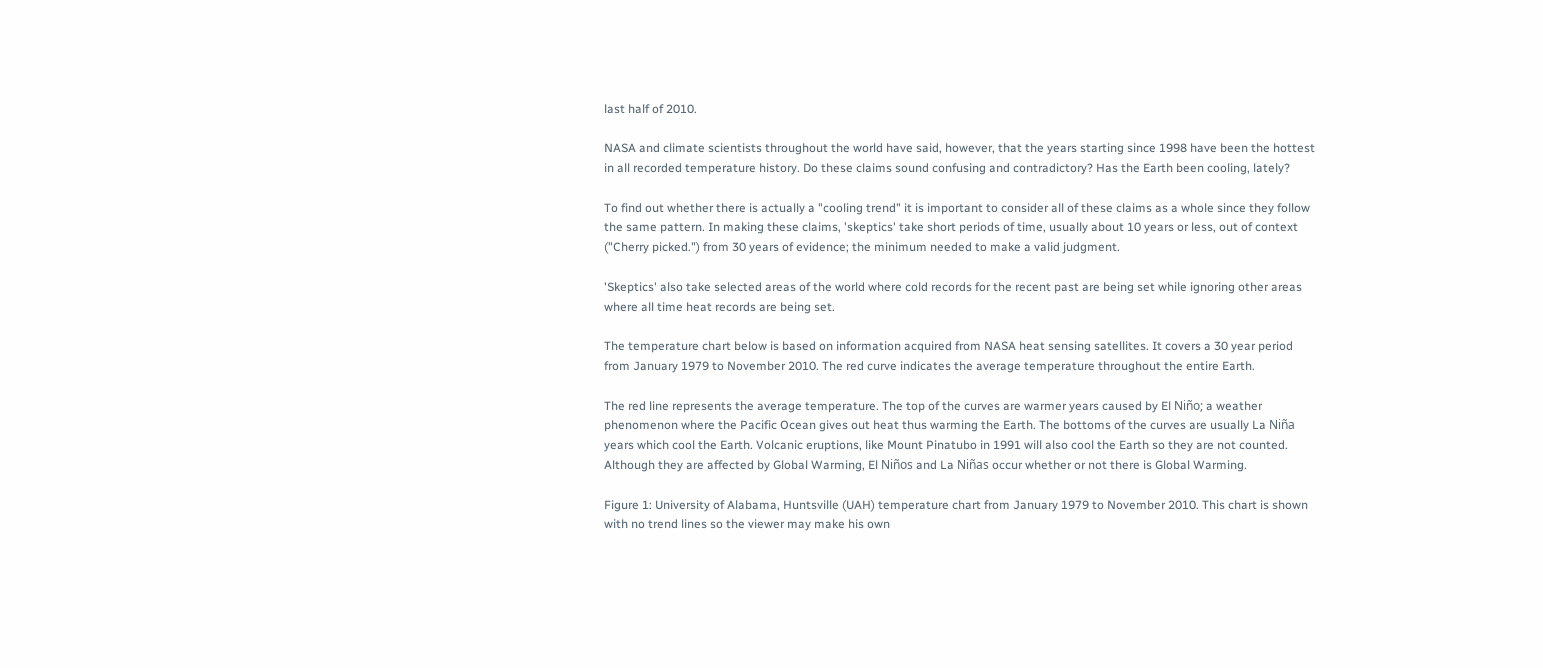last half of 2010.

NASA and climate scientists throughout the world have said, however, that the years starting since 1998 have been the hottest in all recorded temperature history. Do these claims sound confusing and contradictory? Has the Earth been cooling, lately?

To find out whether there is actually a "cooling trend" it is important to consider all of these claims as a whole since they follow the same pattern. In making these claims, 'skeptics' take short periods of time, usually about 10 years or less, out of context ("Cherry picked.") from 30 years of evidence; the minimum needed to make a valid judgment.

'Skeptics' also take selected areas of the world where cold records for the recent past are being set while ignoring other areas where all time heat records are being set.

The temperature chart below is based on information acquired from NASA heat sensing satellites. It covers a 30 year period from January 1979 to November 2010. The red curve indicates the average temperature throughout the entire Earth.

The red line represents the average temperature. The top of the curves are warmer years caused by El Niño; a weather phenomenon where the Pacific Ocean gives out heat thus warming the Earth. The bottoms of the curves are usually La Niña years which cool the Earth. Volcanic eruptions, like Mount Pinatubo in 1991 will also cool the Earth so they are not counted. Although they are affected by Global Warming, El Niños and La Niñas occur whether or not there is Global Warming.

Figure 1: University of Alabama, Huntsville (UAH) temperature chart from January 1979 to November 2010. This chart is shown with no trend lines so the viewer may make his own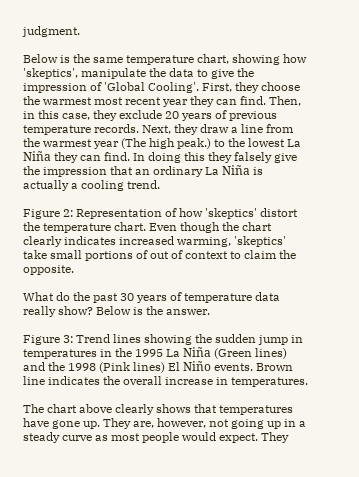judgment.

Below is the same temperature chart, showing how 'skeptics', manipulate the data to give the impression of 'Global Cooling'. First, they choose the warmest most recent year they can find. Then, in this case, they exclude 20 years of previous temperature records. Next, they draw a line from the warmest year (The high peak.) to the lowest La Niña they can find. In doing this they falsely give the impression that an ordinary La Niña is actually a cooling trend.

Figure 2: Representation of how 'skeptics' distort the temperature chart. Even though the chart clearly indicates increased warming, 'skeptics' take small portions of out of context to claim the opposite.

What do the past 30 years of temperature data really show? Below is the answer.

Figure 3: Trend lines showing the sudden jump in temperatures in the 1995 La Niña (Green lines) and the 1998 (Pink lines) El Niño events. Brown line indicates the overall increase in temperatures.

The chart above clearly shows that temperatures have gone up. They are, however, not going up in a steady curve as most people would expect. They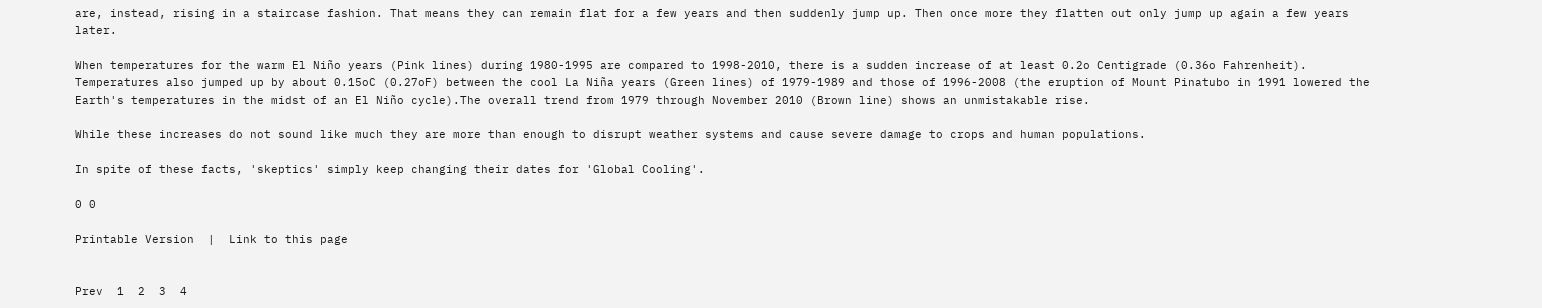are, instead, rising in a staircase fashion. That means they can remain flat for a few years and then suddenly jump up. Then once more they flatten out only jump up again a few years later.

When temperatures for the warm El Niño years (Pink lines) during 1980-1995 are compared to 1998-2010, there is a sudden increase of at least 0.2o Centigrade (0.36o Fahrenheit). Temperatures also jumped up by about 0.15oC (0.27oF) between the cool La Niña years (Green lines) of 1979-1989 and those of 1996-2008 (the eruption of Mount Pinatubo in 1991 lowered the Earth's temperatures in the midst of an El Niño cycle).The overall trend from 1979 through November 2010 (Brown line) shows an unmistakable rise.

While these increases do not sound like much they are more than enough to disrupt weather systems and cause severe damage to crops and human populations.

In spite of these facts, 'skeptics' simply keep changing their dates for 'Global Cooling'.

0 0

Printable Version  |  Link to this page


Prev  1  2  3  4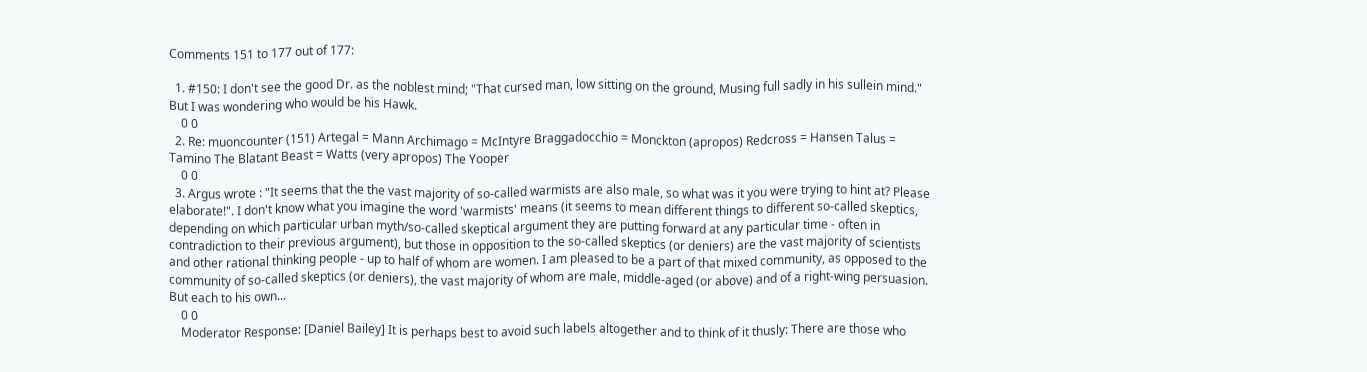Comments 151 to 177 out of 177:

  1. #150: I don't see the good Dr. as the noblest mind; "That cursed man, low sitting on the ground, Musing full sadly in his sullein mind." But I was wondering who would be his Hawk.
    0 0
  2. Re: muoncounter (151) Artegal = Mann Archimago = McIntyre Braggadocchio = Monckton (apropos) Redcross = Hansen Talus = Tamino The Blatant Beast = Watts (very apropos) The Yooper
    0 0
  3. Argus wrote : "It seems that the the vast majority of so-called warmists are also male, so what was it you were trying to hint at? Please elaborate!". I don't know what you imagine the word 'warmists' means (it seems to mean different things to different so-called skeptics, depending on which particular urban myth/so-called skeptical argument they are putting forward at any particular time - often in contradiction to their previous argument), but those in opposition to the so-called skeptics (or deniers) are the vast majority of scientists and other rational thinking people - up to half of whom are women. I am pleased to be a part of that mixed community, as opposed to the community of so-called skeptics (or deniers), the vast majority of whom are male, middle-aged (or above) and of a right-wing persuasion. But each to his own...
    0 0
    Moderator Response: [Daniel Bailey] It is perhaps best to avoid such labels altogether and to think of it thusly: There are those who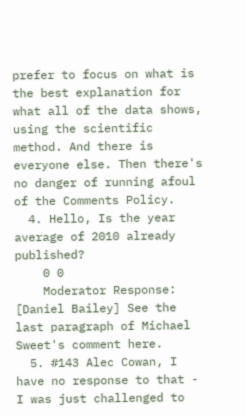prefer to focus on what is the best explanation for what all of the data shows, using the scientific method. And there is everyone else. Then there's no danger of running afoul of the Comments Policy.
  4. Hello, Is the year average of 2010 already published?
    0 0
    Moderator Response: [Daniel Bailey] See the last paragraph of Michael Sweet's comment here.
  5. #143 Alec Cowan, I have no response to that - I was just challenged to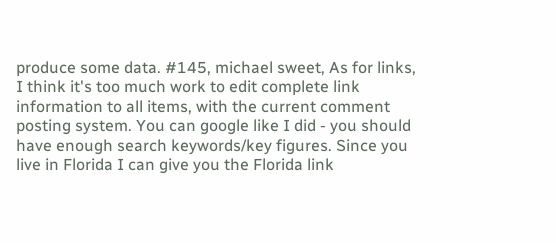produce some data. #145, michael sweet, As for links, I think it's too much work to edit complete link information to all items, with the current comment posting system. You can google like I did - you should have enough search keywords/key figures. Since you live in Florida I can give you the Florida link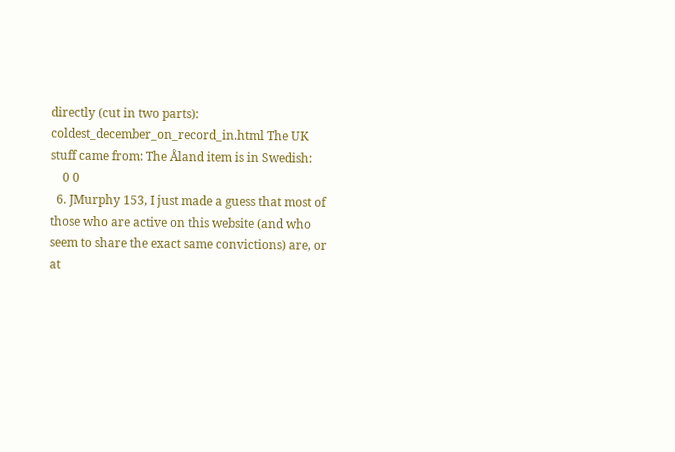directly (cut in two parts): coldest_december_on_record_in.html The UK stuff came from: The Åland item is in Swedish:
    0 0
  6. JMurphy 153, I just made a guess that most of those who are active on this website (and who seem to share the exact same convictions) are, or at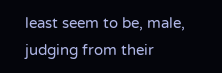least seem to be, male, judging from their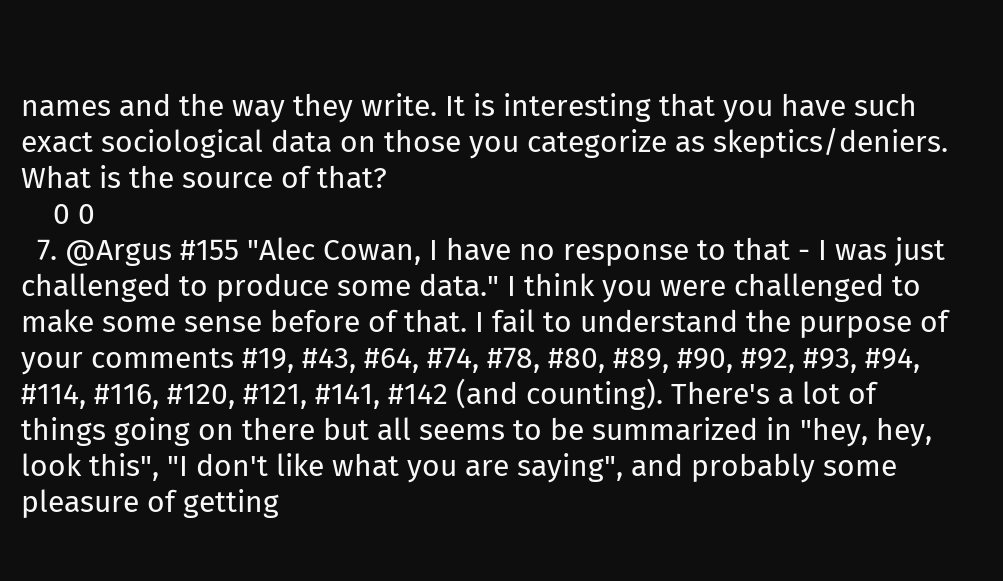names and the way they write. It is interesting that you have such exact sociological data on those you categorize as skeptics/deniers. What is the source of that?
    0 0
  7. @Argus #155 "Alec Cowan, I have no response to that - I was just challenged to produce some data." I think you were challenged to make some sense before of that. I fail to understand the purpose of your comments #19, #43, #64, #74, #78, #80, #89, #90, #92, #93, #94, #114, #116, #120, #121, #141, #142 (and counting). There's a lot of things going on there but all seems to be summarized in "hey, hey, look this", "I don't like what you are saying", and probably some pleasure of getting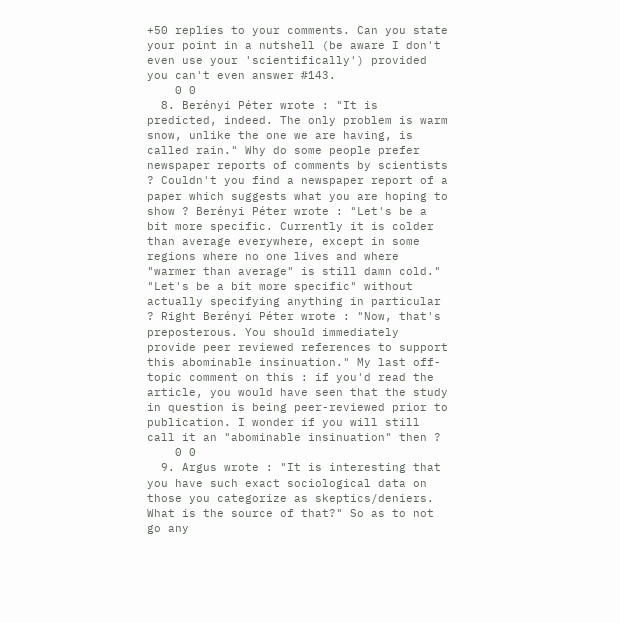+50 replies to your comments. Can you state your point in a nutshell (be aware I don't even use your 'scientifically') provided you can't even answer #143.
    0 0
  8. Berényi Péter wrote : "It is predicted, indeed. The only problem is warm snow, unlike the one we are having, is called rain." Why do some people prefer newspaper reports of comments by scientists ? Couldn't you find a newspaper report of a paper which suggests what you are hoping to show ? Berényi Péter wrote : "Let's be a bit more specific. Currently it is colder than average everywhere, except in some regions where no one lives and where "warmer than average" is still damn cold." "Let's be a bit more specific" without actually specifying anything in particular ? Right Berényi Péter wrote : "Now, that's preposterous. You should immediately provide peer reviewed references to support this abominable insinuation." My last off-topic comment on this : if you'd read the article, you would have seen that the study in question is being peer-reviewed prior to publication. I wonder if you will still call it an "abominable insinuation" then ?
    0 0
  9. Argus wrote : "It is interesting that you have such exact sociological data on those you categorize as skeptics/deniers. What is the source of that?" So as to not go any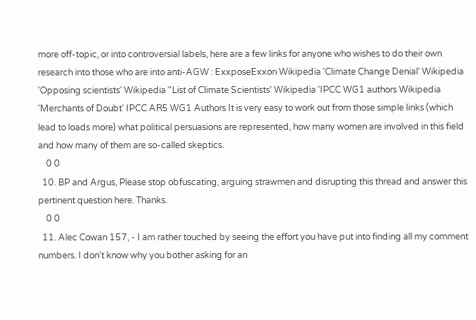more off-topic, or into controversial labels, here are a few links for anyone who wishes to do their own research into those who are into anti-AGW : ExxposeExxon Wikipedia 'Climate Change Denial' Wikipedia 'Opposing scientists' Wikipedia "List of Climate Scientists' Wikipedia 'IPCC WG1 authors Wikipedia 'Merchants of Doubt' IPCC AR5 WG1 Authors It is very easy to work out from those simple links (which lead to loads more) what political persuasions are represented, how many women are involved in this field and how many of them are so-called skeptics.
    0 0
  10. BP and Argus, Please stop obfuscating, arguing strawmen and disrupting this thread and answer this pertinent question here. Thanks.
    0 0
  11. Alec Cowan 157, - I am rather touched by seeing the effort you have put into finding all my comment numbers. I don't know why you bother asking for an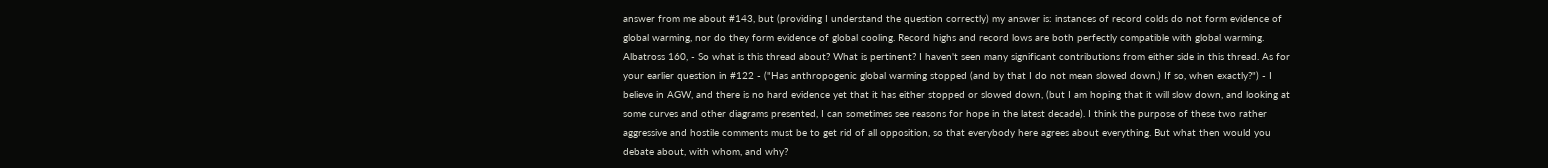answer from me about #143, but (providing I understand the question correctly) my answer is: instances of record colds do not form evidence of global warming, nor do they form evidence of global cooling. Record highs and record lows are both perfectly compatible with global warming. Albatross 160, - So what is this thread about? What is pertinent? I haven't seen many significant contributions from either side in this thread. As for your earlier question in #122 - ("Has anthropogenic global warming stopped (and by that I do not mean slowed down.) If so, when exactly?") - I believe in AGW, and there is no hard evidence yet that it has either stopped or slowed down, (but I am hoping that it will slow down, and looking at some curves and other diagrams presented, I can sometimes see reasons for hope in the latest decade). I think the purpose of these two rather aggressive and hostile comments must be to get rid of all opposition, so that everybody here agrees about everything. But what then would you debate about, with whom, and why?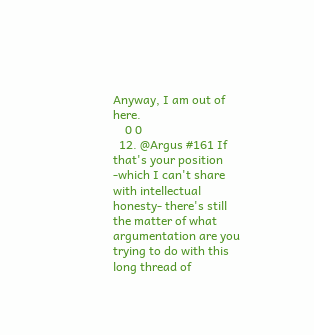Anyway, I am out of here.
    0 0
  12. @Argus #161 If that's your position -which I can't share with intellectual honesty- there's still the matter of what argumentation are you trying to do with this long thread of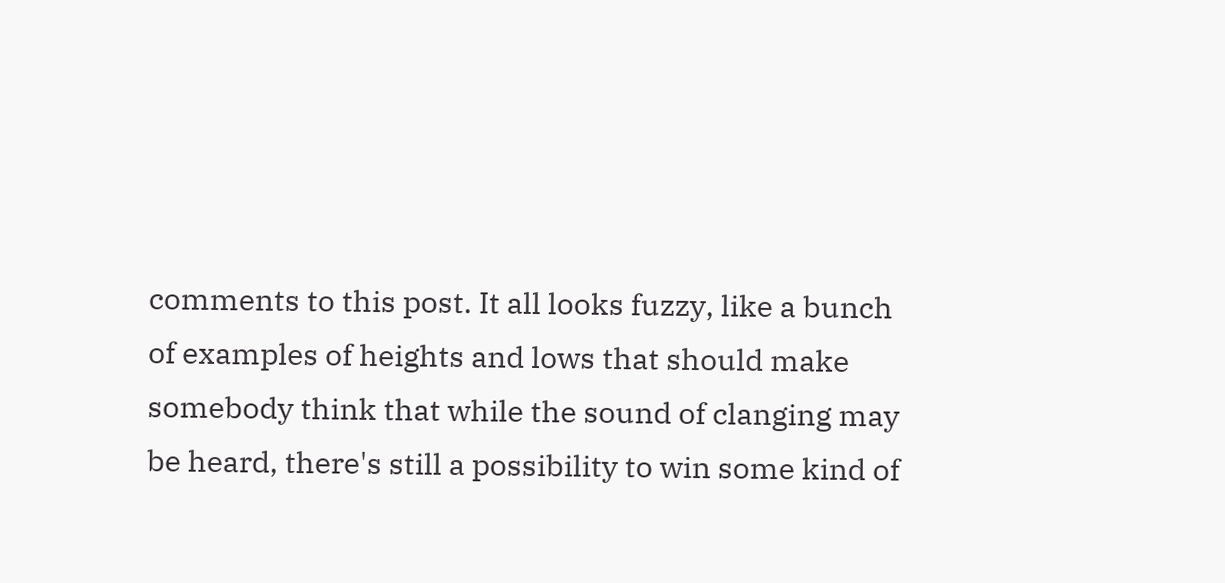comments to this post. It all looks fuzzy, like a bunch of examples of heights and lows that should make somebody think that while the sound of clanging may be heard, there's still a possibility to win some kind of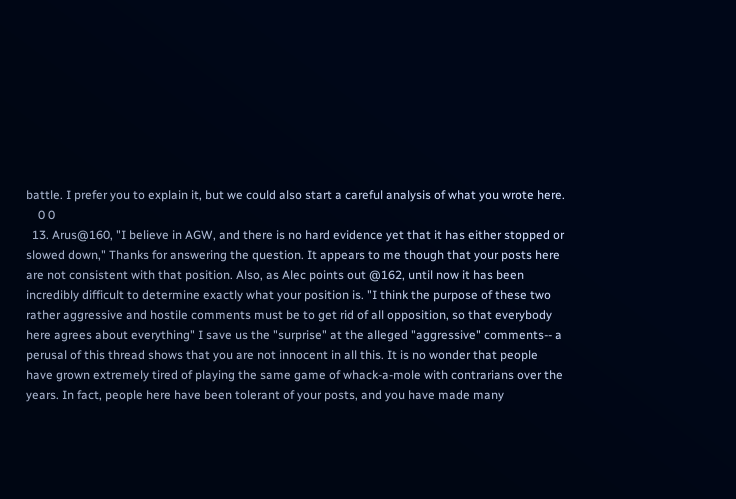battle. I prefer you to explain it, but we could also start a careful analysis of what you wrote here.
    0 0
  13. Arus@160, "I believe in AGW, and there is no hard evidence yet that it has either stopped or slowed down," Thanks for answering the question. It appears to me though that your posts here are not consistent with that position. Also, as Alec points out @162, until now it has been incredibly difficult to determine exactly what your position is. "I think the purpose of these two rather aggressive and hostile comments must be to get rid of all opposition, so that everybody here agrees about everything" I save us the "surprise" at the alleged "aggressive" comments-- a perusal of this thread shows that you are not innocent in all this. It is no wonder that people have grown extremely tired of playing the same game of whack-a-mole with contrarians over the years. In fact, people here have been tolerant of your posts, and you have made many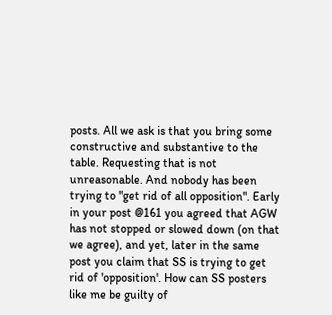posts. All we ask is that you bring some constructive and substantive to the table. Requesting that is not unreasonable. And nobody has been trying to "get rid of all opposition". Early in your post @161 you agreed that AGW has not stopped or slowed down (on that we agree), and yet, later in the same post you claim that SS is trying to get rid of 'opposition'. How can SS posters like me be guilty of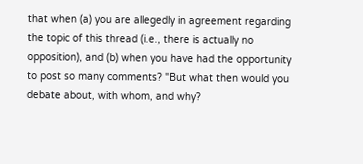that when (a) you are allegedly in agreement regarding the topic of this thread (i.e., there is actually no opposition), and (b) when you have had the opportunity to post so many comments? "But what then would you debate about, with whom, and why?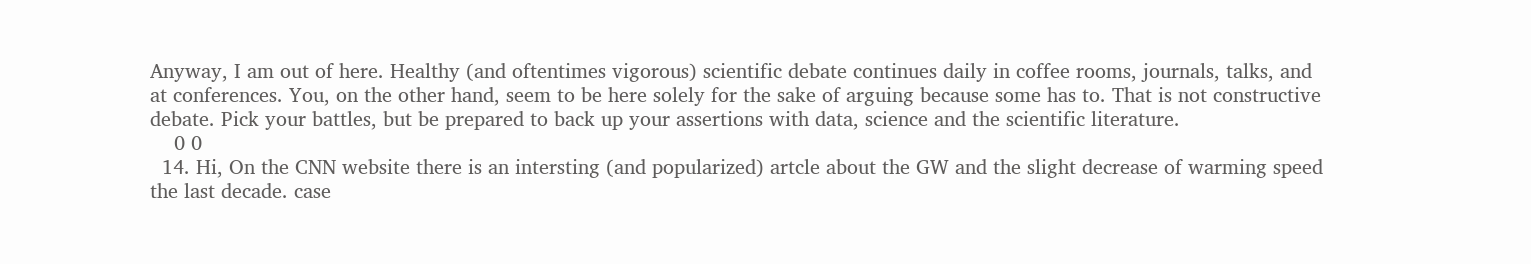Anyway, I am out of here. Healthy (and oftentimes vigorous) scientific debate continues daily in coffee rooms, journals, talks, and at conferences. You, on the other hand, seem to be here solely for the sake of arguing because some has to. That is not constructive debate. Pick your battles, but be prepared to back up your assertions with data, science and the scientific literature.
    0 0
  14. Hi, On the CNN website there is an intersting (and popularized) artcle about the GW and the slight decrease of warming speed the last decade. case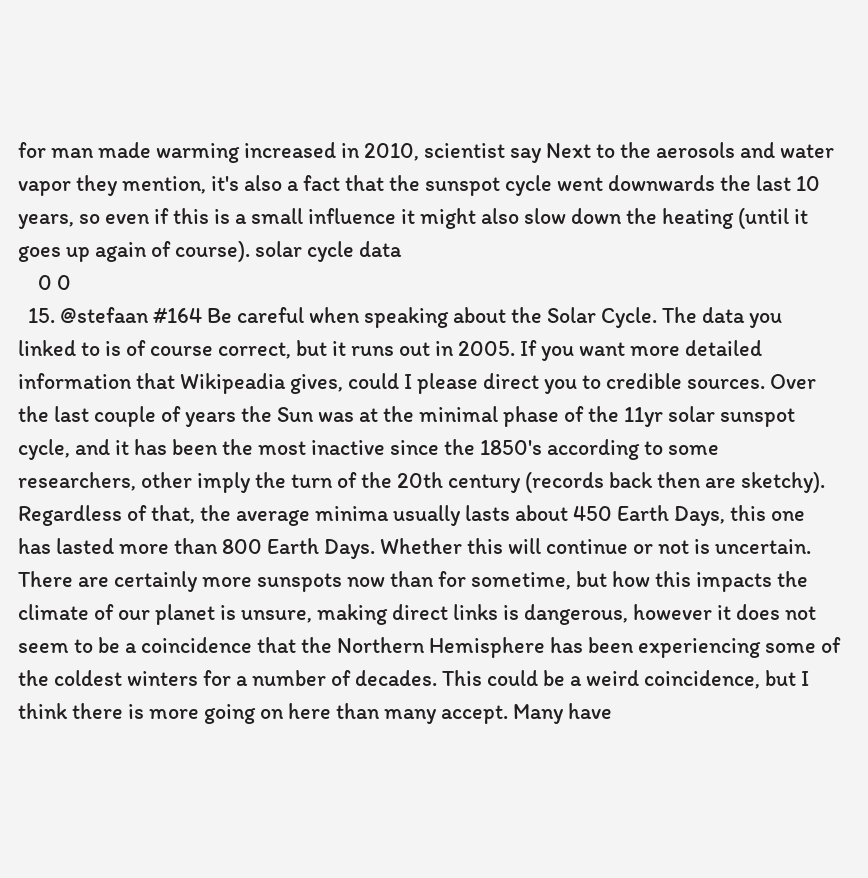for man made warming increased in 2010, scientist say Next to the aerosols and water vapor they mention, it's also a fact that the sunspot cycle went downwards the last 10 years, so even if this is a small influence it might also slow down the heating (until it goes up again of course). solar cycle data
    0 0
  15. @stefaan #164 Be careful when speaking about the Solar Cycle. The data you linked to is of course correct, but it runs out in 2005. If you want more detailed information that Wikipeadia gives, could I please direct you to credible sources. Over the last couple of years the Sun was at the minimal phase of the 11yr solar sunspot cycle, and it has been the most inactive since the 1850's according to some researchers, other imply the turn of the 20th century (records back then are sketchy). Regardless of that, the average minima usually lasts about 450 Earth Days, this one has lasted more than 800 Earth Days. Whether this will continue or not is uncertain. There are certainly more sunspots now than for sometime, but how this impacts the climate of our planet is unsure, making direct links is dangerous, however it does not seem to be a coincidence that the Northern Hemisphere has been experiencing some of the coldest winters for a number of decades. This could be a weird coincidence, but I think there is more going on here than many accept. Many have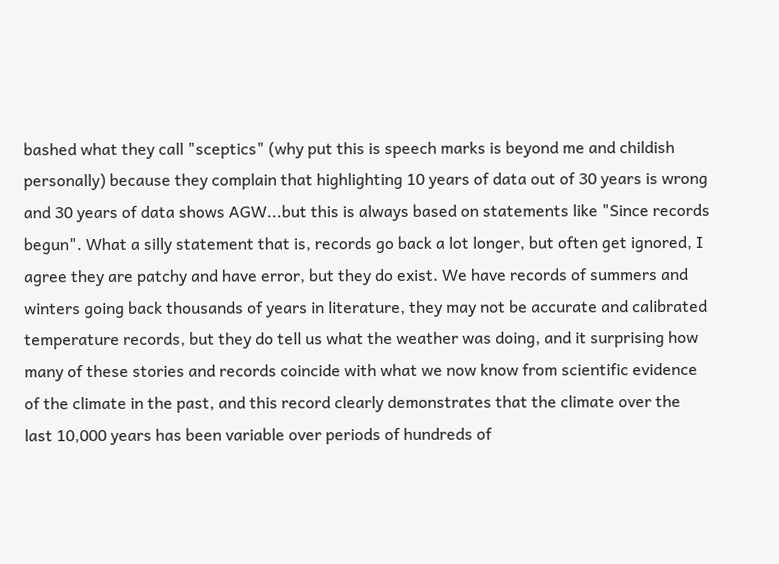bashed what they call "sceptics" (why put this is speech marks is beyond me and childish personally) because they complain that highlighting 10 years of data out of 30 years is wrong and 30 years of data shows AGW...but this is always based on statements like "Since records begun". What a silly statement that is, records go back a lot longer, but often get ignored, I agree they are patchy and have error, but they do exist. We have records of summers and winters going back thousands of years in literature, they may not be accurate and calibrated temperature records, but they do tell us what the weather was doing, and it surprising how many of these stories and records coincide with what we now know from scientific evidence of the climate in the past, and this record clearly demonstrates that the climate over the last 10,000 years has been variable over periods of hundreds of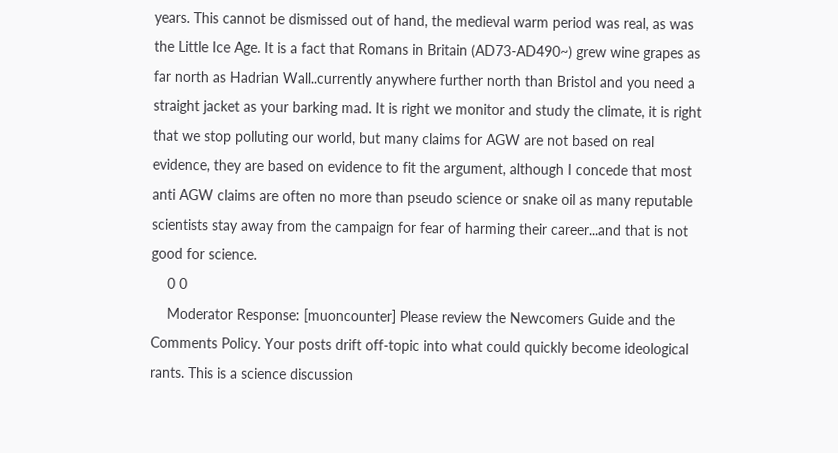years. This cannot be dismissed out of hand, the medieval warm period was real, as was the Little Ice Age. It is a fact that Romans in Britain (AD73-AD490~) grew wine grapes as far north as Hadrian Wall..currently anywhere further north than Bristol and you need a straight jacket as your barking mad. It is right we monitor and study the climate, it is right that we stop polluting our world, but many claims for AGW are not based on real evidence, they are based on evidence to fit the argument, although I concede that most anti AGW claims are often no more than pseudo science or snake oil as many reputable scientists stay away from the campaign for fear of harming their career...and that is not good for science.
    0 0
    Moderator Response: [muoncounter] Please review the Newcomers Guide and the Comments Policy. Your posts drift off-topic into what could quickly become ideological rants. This is a science discussion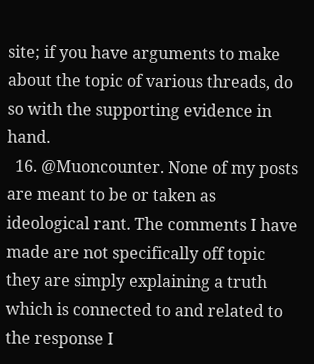site; if you have arguments to make about the topic of various threads, do so with the supporting evidence in hand.
  16. @Muoncounter. None of my posts are meant to be or taken as ideological rant. The comments I have made are not specifically off topic they are simply explaining a truth which is connected to and related to the response I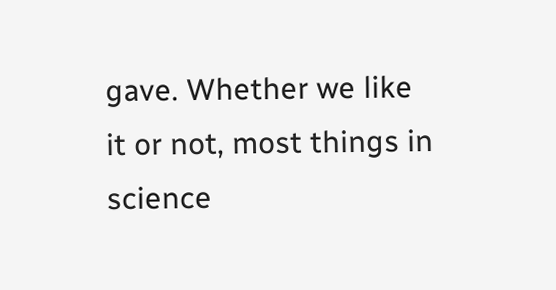gave. Whether we like it or not, most things in science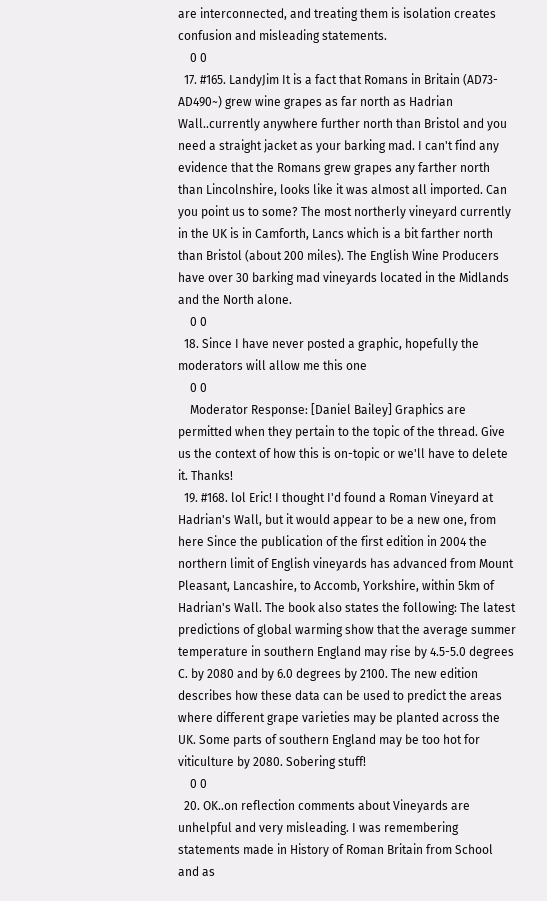are interconnected, and treating them is isolation creates confusion and misleading statements.
    0 0
  17. #165. LandyJim It is a fact that Romans in Britain (AD73-AD490~) grew wine grapes as far north as Hadrian Wall..currently anywhere further north than Bristol and you need a straight jacket as your barking mad. I can't find any evidence that the Romans grew grapes any farther north than Lincolnshire, looks like it was almost all imported. Can you point us to some? The most northerly vineyard currently in the UK is in Camforth, Lancs which is a bit farther north than Bristol (about 200 miles). The English Wine Producers have over 30 barking mad vineyards located in the Midlands and the North alone.
    0 0
  18. Since I have never posted a graphic, hopefully the moderators will allow me this one
    0 0
    Moderator Response: [Daniel Bailey] Graphics are permitted when they pertain to the topic of the thread. Give us the context of how this is on-topic or we'll have to delete it. Thanks!
  19. #168. lol Eric! I thought I'd found a Roman Vineyard at Hadrian's Wall, but it would appear to be a new one, from here Since the publication of the first edition in 2004 the northern limit of English vineyards has advanced from Mount Pleasant, Lancashire, to Accomb, Yorkshire, within 5km of Hadrian's Wall. The book also states the following: The latest predictions of global warming show that the average summer temperature in southern England may rise by 4.5-5.0 degrees C. by 2080 and by 6.0 degrees by 2100. The new edition describes how these data can be used to predict the areas where different grape varieties may be planted across the UK. Some parts of southern England may be too hot for viticulture by 2080. Sobering stuff!
    0 0
  20. OK..on reflection comments about Vineyards are unhelpful and very misleading. I was remembering statements made in History of Roman Britain from School and as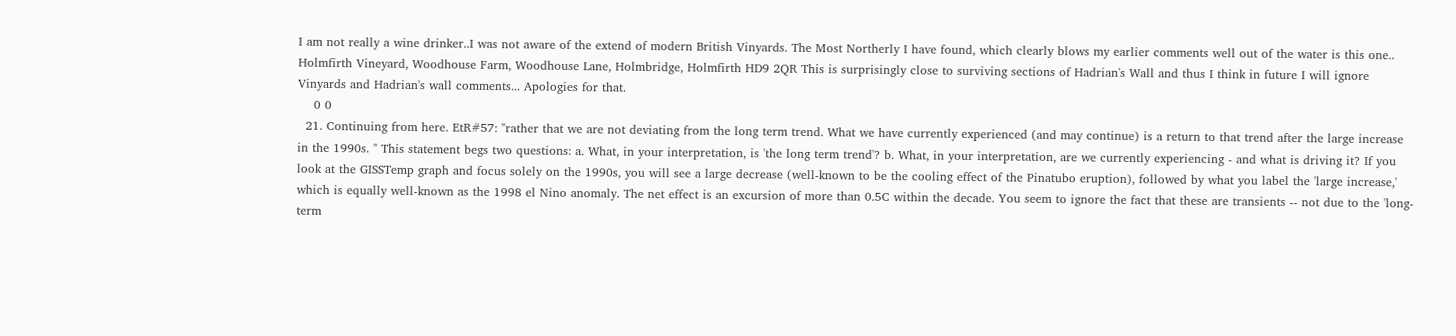I am not really a wine drinker..I was not aware of the extend of modern British Vinyards. The Most Northerly I have found, which clearly blows my earlier comments well out of the water is this one.. Holmfirth Vineyard, Woodhouse Farm, Woodhouse Lane, Holmbridge, Holmfirth HD9 2QR This is surprisingly close to surviving sections of Hadrian's Wall and thus I think in future I will ignore Vinyards and Hadrian's wall comments... Apologies for that.
    0 0
  21. Continuing from here. EtR#57: "rather that we are not deviating from the long term trend. What we have currently experienced (and may continue) is a return to that trend after the large increase in the 1990s. " This statement begs two questions: a. What, in your interpretation, is 'the long term trend'? b. What, in your interpretation, are we currently experiencing - and what is driving it? If you look at the GISSTemp graph and focus solely on the 1990s, you will see a large decrease (well-known to be the cooling effect of the Pinatubo eruption), followed by what you label the 'large increase,' which is equally well-known as the 1998 el Nino anomaly. The net effect is an excursion of more than 0.5C within the decade. You seem to ignore the fact that these are transients -- not due to the 'long-term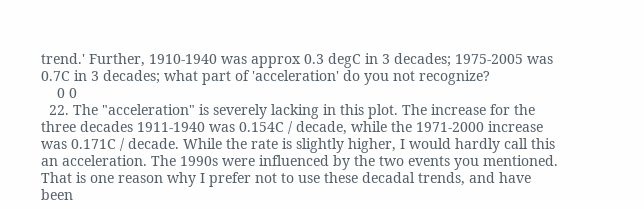trend.' Further, 1910-1940 was approx 0.3 degC in 3 decades; 1975-2005 was 0.7C in 3 decades; what part of 'acceleration' do you not recognize?
    0 0
  22. The "acceleration" is severely lacking in this plot. The increase for the three decades 1911-1940 was 0.154C / decade, while the 1971-2000 increase was 0.171C / decade. While the rate is slightly higher, I would hardly call this an acceleration. The 1990s were influenced by the two events you mentioned. That is one reason why I prefer not to use these decadal trends, and have been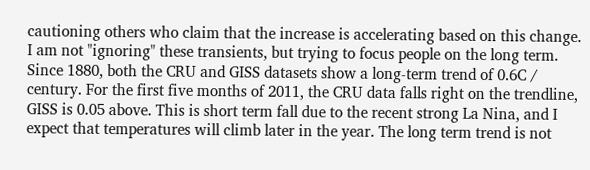cautioning others who claim that the increase is accelerating based on this change. I am not "ignoring" these transients, but trying to focus people on the long term. Since 1880, both the CRU and GISS datasets show a long-term trend of 0.6C / century. For the first five months of 2011, the CRU data falls right on the trendline, GISS is 0.05 above. This is short term fall due to the recent strong La Nina, and I expect that temperatures will climb later in the year. The long term trend is not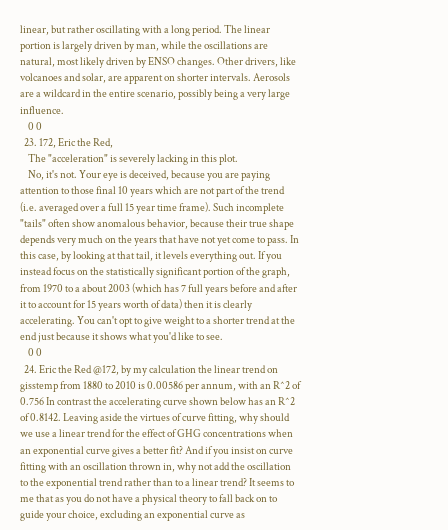linear, but rather oscillating with a long period. The linear portion is largely driven by man, while the oscillations are natural, most likely driven by ENSO changes. Other drivers, like volcanoes and solar, are apparent on shorter intervals. Aerosols are a wildcard in the entire scenario, possibly being a very large influence.
    0 0
  23. 172, Eric the Red,
    The "acceleration" is severely lacking in this plot.
    No, it's not. Your eye is deceived, because you are paying attention to those final 10 years which are not part of the trend (i.e. averaged over a full 15 year time frame). Such incomplete "tails" often show anomalous behavior, because their true shape depends very much on the years that have not yet come to pass. In this case, by looking at that tail, it levels everything out. If you instead focus on the statistically significant portion of the graph, from 1970 to a about 2003 (which has 7 full years before and after it to account for 15 years worth of data) then it is clearly accelerating. You can't opt to give weight to a shorter trend at the end just because it shows what you'd like to see.
    0 0
  24. Eric the Red @172, by my calculation the linear trend on gisstemp from 1880 to 2010 is 0.00586 per annum, with an R^2 of 0.756 In contrast the accelerating curve shown below has an R^2 of 0.8142. Leaving aside the virtues of curve fitting, why should we use a linear trend for the effect of GHG concentrations when an exponential curve gives a better fit? And if you insist on curve fitting with an oscillation thrown in, why not add the oscillation to the exponential trend rather than to a linear trend? It seems to me that as you do not have a physical theory to fall back on to guide your choice, excluding an exponential curve as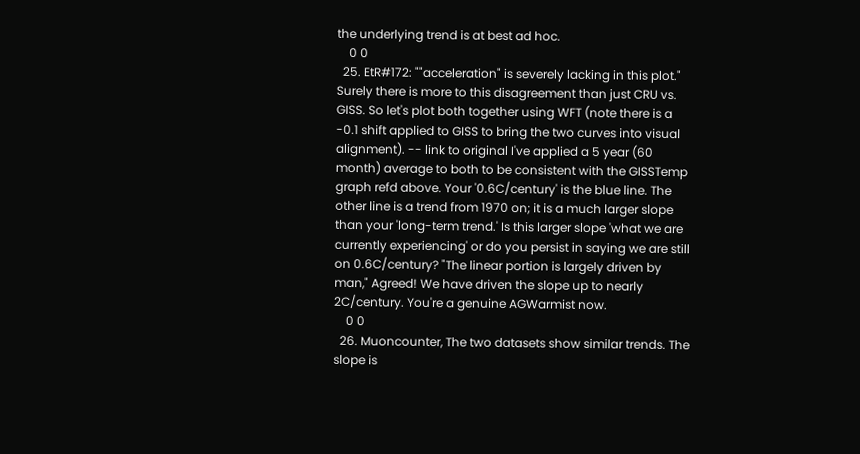the underlying trend is at best ad hoc.
    0 0
  25. EtR#172: ""acceleration" is severely lacking in this plot." Surely there is more to this disagreement than just CRU vs. GISS. So let's plot both together using WFT (note there is a -0.1 shift applied to GISS to bring the two curves into visual alignment). -- link to original I've applied a 5 year (60 month) average to both to be consistent with the GISSTemp graph refd above. Your '0.6C/century' is the blue line. The other line is a trend from 1970 on; it is a much larger slope than your 'long-term trend.' Is this larger slope 'what we are currently experiencing' or do you persist in saying we are still on 0.6C/century? "The linear portion is largely driven by man," Agreed! We have driven the slope up to nearly 2C/century. You're a genuine AGWarmist now.
    0 0
  26. Muoncounter, The two datasets show similar trends. The slope is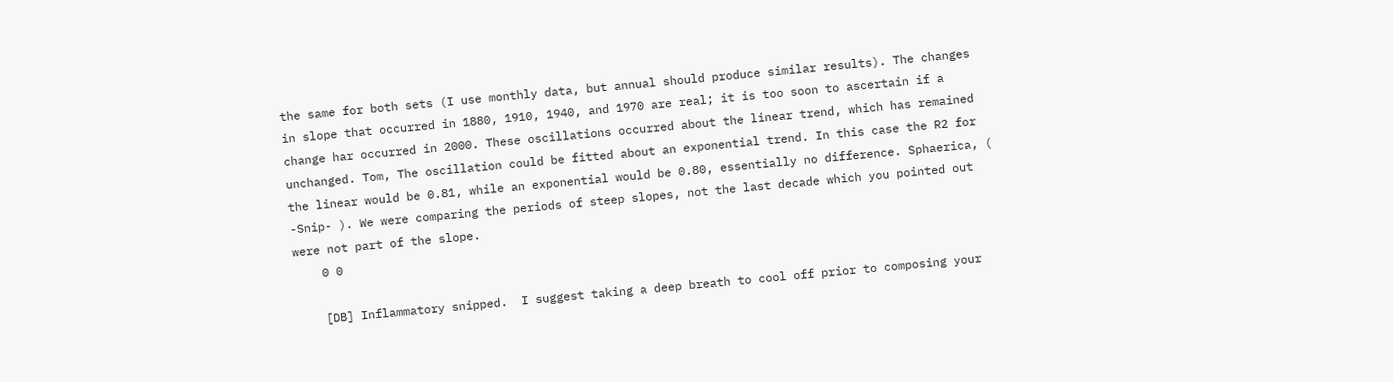the same for both sets (I use monthly data, but annual should produce similar results). The changes in slope that occurred in 1880, 1910, 1940, and 1970 are real; it is too soon to ascertain if a change har occurred in 2000. These oscillations occurred about the linear trend, which has remained unchanged. Tom, The oscillation could be fitted about an exponential trend. In this case the R2 for the linear would be 0.81, while an exponential would be 0.80, essentially no difference. Sphaerica, ( -Snip- ). We were comparing the periods of steep slopes, not the last decade which you pointed out were not part of the slope.
    0 0

    [DB] Inflammatory snipped.  I suggest taking a deep breath to cool off prior to composing your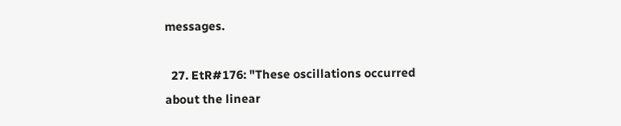messages.

  27. EtR#176: "These oscillations occurred about the linear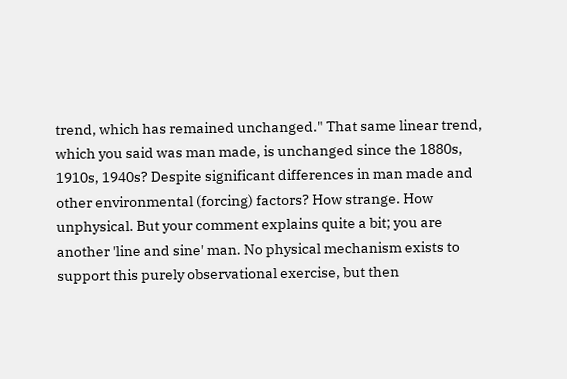trend, which has remained unchanged." That same linear trend, which you said was man made, is unchanged since the 1880s, 1910s, 1940s? Despite significant differences in man made and other environmental (forcing) factors? How strange. How unphysical. But your comment explains quite a bit; you are another 'line and sine' man. No physical mechanism exists to support this purely observational exercise, but then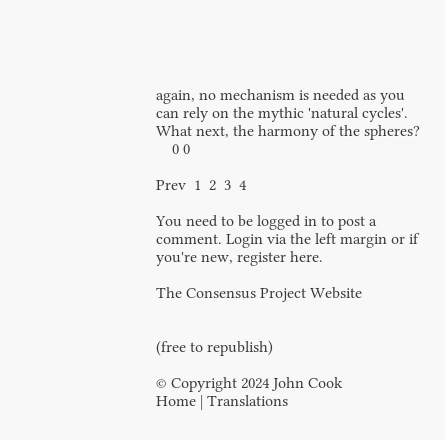again, no mechanism is needed as you can rely on the mythic 'natural cycles'. What next, the harmony of the spheres?
    0 0

Prev  1  2  3  4

You need to be logged in to post a comment. Login via the left margin or if you're new, register here.

The Consensus Project Website


(free to republish)

© Copyright 2024 John Cook
Home | Translations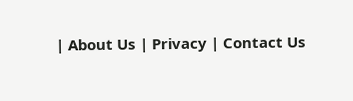| About Us | Privacy | Contact Us